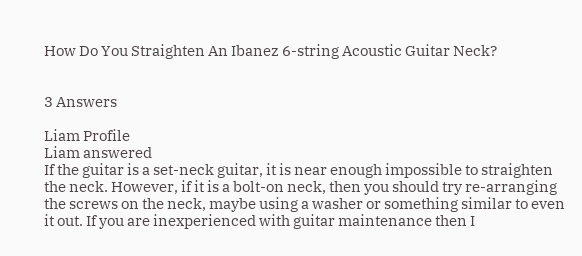How Do You Straighten An Ibanez 6-string Acoustic Guitar Neck?


3 Answers

Liam Profile
Liam answered
If the guitar is a set-neck guitar, it is near enough impossible to straighten the neck. However, if it is a bolt-on neck, then you should try re-arranging the screws on the neck, maybe using a washer or something similar to even it out. If you are inexperienced with guitar maintenance then I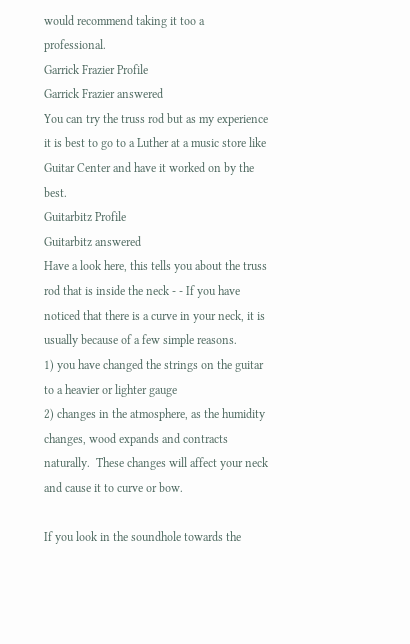would recommend taking it too a professional.
Garrick Frazier Profile
Garrick Frazier answered
You can try the truss rod but as my experience it is best to go to a Luther at a music store like Guitar Center and have it worked on by the best.
Guitarbitz Profile
Guitarbitz answered
Have a look here, this tells you about the truss rod that is inside the neck - - If you have noticed that there is a curve in your neck, it is usually because of a few simple reasons.
1) you have changed the strings on the guitar to a heavier or lighter gauge
2) changes in the atmosphere, as the humidity changes, wood expands and contracts naturally.  These changes will affect your neck and cause it to curve or bow.

If you look in the soundhole towards the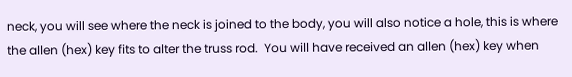neck, you will see where the neck is joined to the body, you will also notice a hole, this is where the allen (hex) key fits to alter the truss rod.  You will have received an allen (hex) key when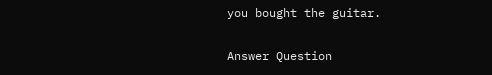you bought the guitar.

Answer Question